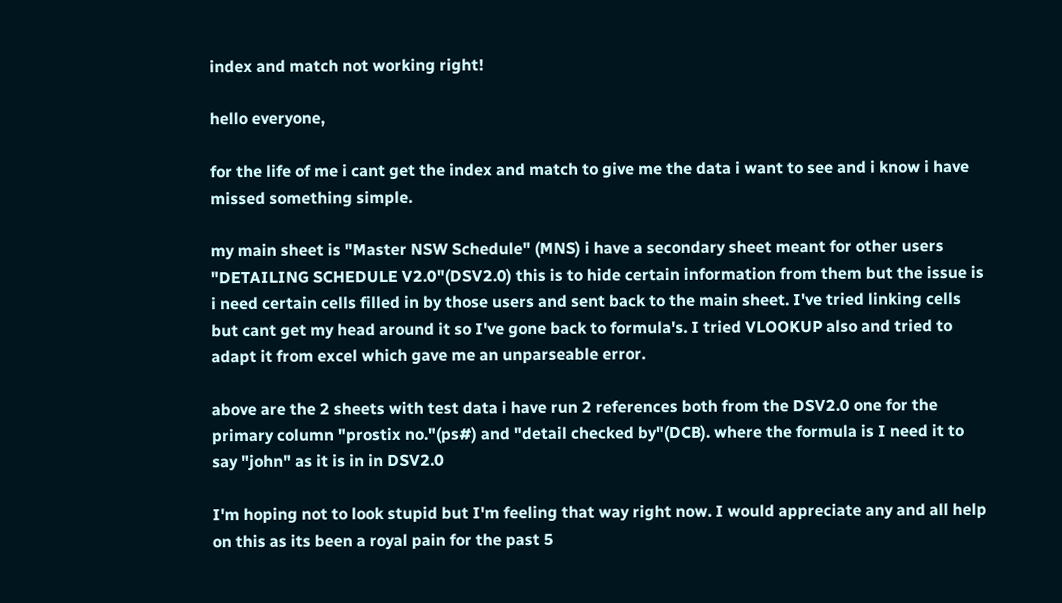index and match not working right!

hello everyone,

for the life of me i cant get the index and match to give me the data i want to see and i know i have missed something simple.

my main sheet is "Master NSW Schedule" (MNS) i have a secondary sheet meant for other users "DETAILING SCHEDULE V2.0"(DSV2.0) this is to hide certain information from them but the issue is i need certain cells filled in by those users and sent back to the main sheet. I've tried linking cells but cant get my head around it so I've gone back to formula's. I tried VLOOKUP also and tried to adapt it from excel which gave me an unparseable error.

above are the 2 sheets with test data i have run 2 references both from the DSV2.0 one for the primary column "prostix no."(ps#) and "detail checked by"(DCB). where the formula is I need it to say "john" as it is in in DSV2.0

I'm hoping not to look stupid but I'm feeling that way right now. I would appreciate any and all help on this as its been a royal pain for the past 5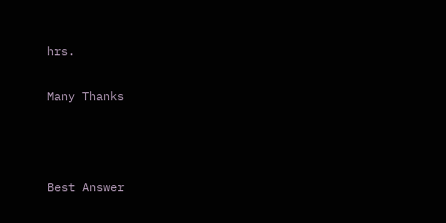hrs.

Many Thanks



Best Answer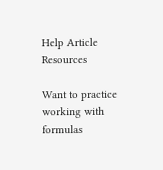Help Article Resources

Want to practice working with formulas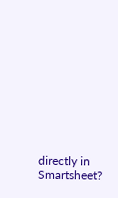directly in Smartsheet?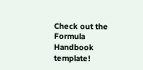Check out the Formula Handbook template!